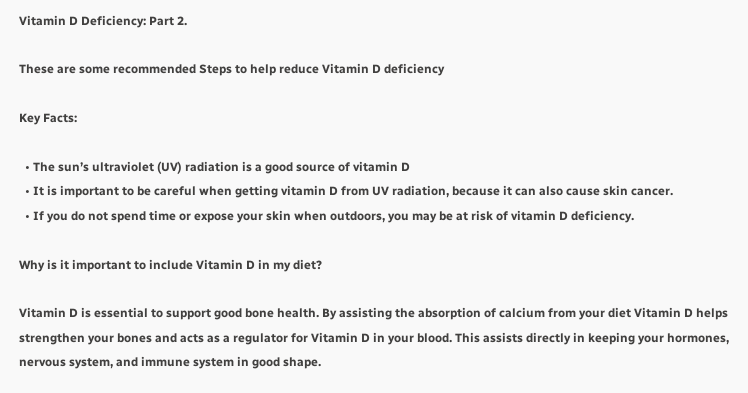Vitamin D Deficiency: Part 2.

These are some recommended Steps to help reduce Vitamin D deficiency

Key Facts:

  • The sun’s ultraviolet (UV) radiation is a good source of vitamin D
  • It is important to be careful when getting vitamin D from UV radiation, because it can also cause skin cancer.
  • If you do not spend time or expose your skin when outdoors, you may be at risk of vitamin D deficiency.

Why is it important to include Vitamin D in my diet?

Vitamin D is essential to support good bone health. By assisting the absorption of calcium from your diet Vitamin D helps strengthen your bones and acts as a regulator for Vitamin D in your blood. This assists directly in keeping your hormones, nervous system, and immune system in good shape.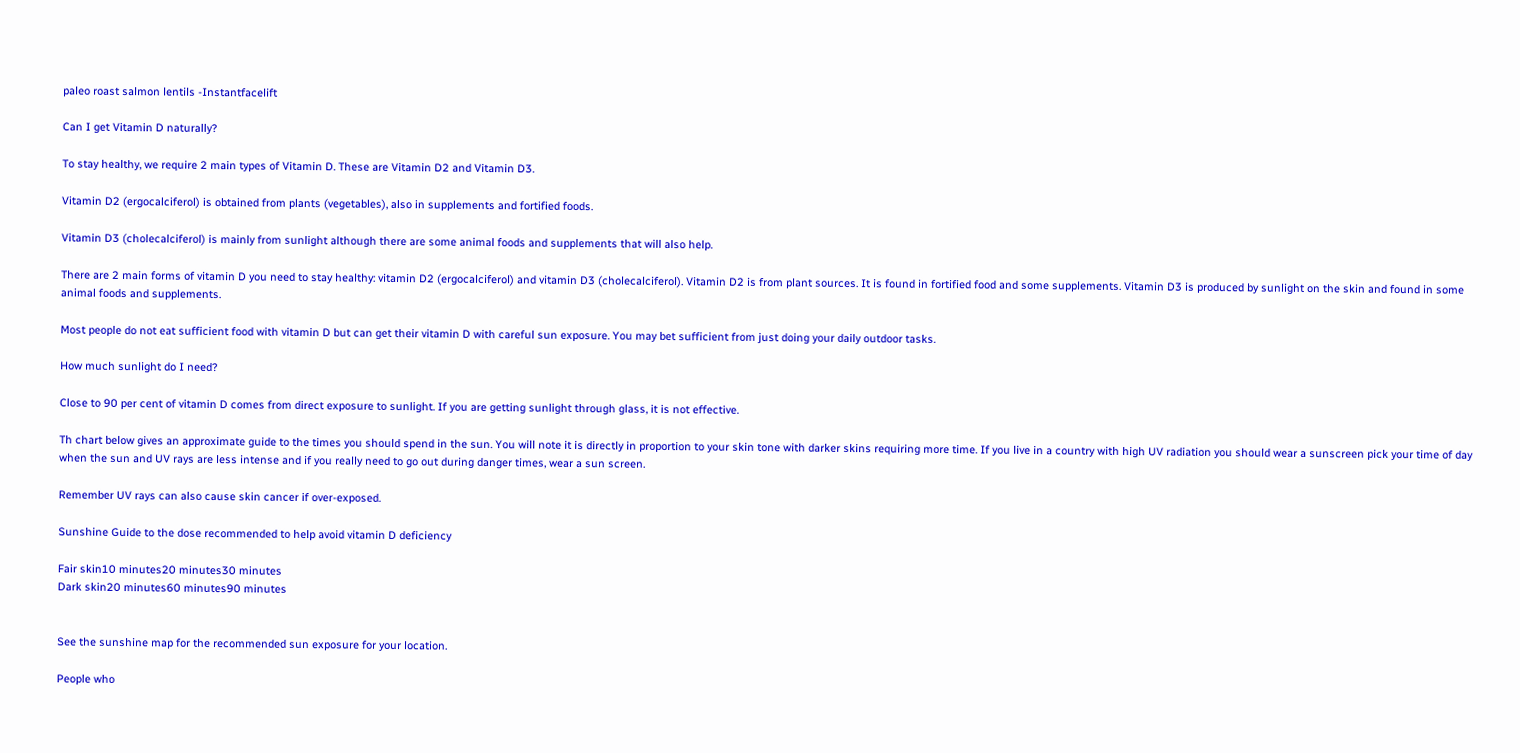paleo roast salmon lentils -Instantfacelift

Can I get Vitamin D naturally?

To stay healthy, we require 2 main types of Vitamin D. These are Vitamin D2 and Vitamin D3.

Vitamin D2 (ergocalciferol) is obtained from plants (vegetables), also in supplements and fortified foods.

Vitamin D3 (cholecalciferol) is mainly from sunlight although there are some animal foods and supplements that will also help.

There are 2 main forms of vitamin D you need to stay healthy: vitamin D2 (ergocalciferol) and vitamin D3 (cholecalciferol). Vitamin D2 is from plant sources. It is found in fortified food and some supplements. Vitamin D3 is produced by sunlight on the skin and found in some animal foods and supplements.

Most people do not eat sufficient food with vitamin D but can get their vitamin D with careful sun exposure. You may bet sufficient from just doing your daily outdoor tasks.

How much sunlight do I need?

Close to 90 per cent of vitamin D comes from direct exposure to sunlight. If you are getting sunlight through glass, it is not effective.

Th chart below gives an approximate guide to the times you should spend in the sun. You will note it is directly in proportion to your skin tone with darker skins requiring more time. If you live in a country with high UV radiation you should wear a sunscreen pick your time of day when the sun and UV rays are less intense and if you really need to go out during danger times, wear a sun screen.

Remember UV rays can also cause skin cancer if over-exposed.

Sunshine Guide to the dose recommended to help avoid vitamin D deficiency

Fair skin10 minutes20 minutes30 minutes
Dark skin20 minutes60 minutes90 minutes


See the sunshine map for the recommended sun exposure for your location.

People who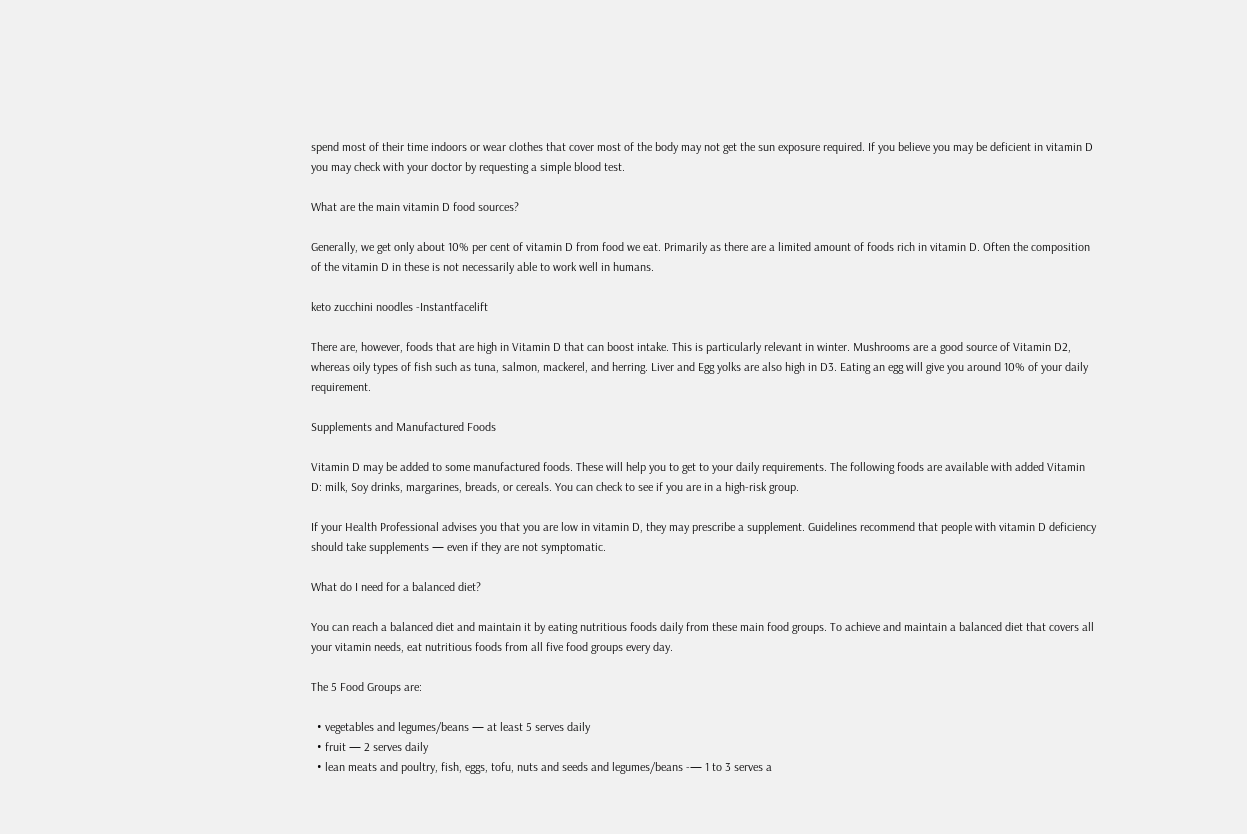spend most of their time indoors or wear clothes that cover most of the body may not get the sun exposure required. If you believe you may be deficient in vitamin D you may check with your doctor by requesting a simple blood test.

What are the main vitamin D food sources?

Generally, we get only about 10% per cent of vitamin D from food we eat. Primarily as there are a limited amount of foods rich in vitamin D. Often the composition of the vitamin D in these is not necessarily able to work well in humans.

keto zucchini noodles -Instantfacelift

There are, however, foods that are high in Vitamin D that can boost intake. This is particularly relevant in winter. Mushrooms are a good source of Vitamin D2, whereas oily types of fish such as tuna, salmon, mackerel, and herring. Liver and Egg yolks are also high in D3. Eating an egg will give you around 10% of your daily requirement.

Supplements and Manufactured Foods

Vitamin D may be added to some manufactured foods. These will help you to get to your daily requirements. The following foods are available with added Vitamin D: milk, Soy drinks, margarines, breads, or cereals. You can check to see if you are in a high-risk group.

If your Health Professional advises you that you are low in vitamin D, they may prescribe a supplement. Guidelines recommend that people with vitamin D deficiency should take supplements — even if they are not symptomatic.

What do I need for a balanced diet?

You can reach a balanced diet and maintain it by eating nutritious foods daily from these main food groups. To achieve and maintain a balanced diet that covers all your vitamin needs, eat nutritious foods from all five food groups every day.

The 5 Food Groups are:

  • vegetables and legumes/beans — at least 5 serves daily
  • fruit — 2 serves daily
  • lean meats and poultry, fish, eggs, tofu, nuts and seeds and legumes/beans -— 1 to 3 serves a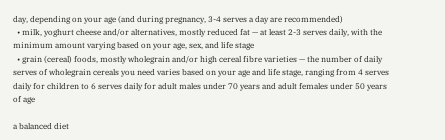day, depending on your age (and during pregnancy, 3-4 serves a day are recommended)
  • milk, yoghurt cheese and/or alternatives, mostly reduced fat — at least 2-3 serves daily, with the minimum amount varying based on your age, sex, and life stage
  • grain (cereal) foods, mostly wholegrain and/or high cereal fibre varieties — the number of daily serves of wholegrain cereals you need varies based on your age and life stage, ranging from 4 serves daily for children to 6 serves daily for adult males under 70 years and adult females under 50 years of age

a balanced diet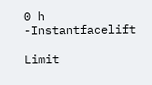0 h -Instantfacelift

Limit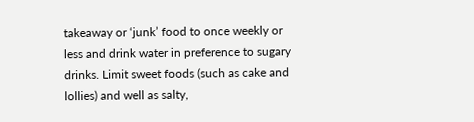takeaway or ‘junk’ food to once weekly or less and drink water in preference to sugary drinks. Limit sweet foods (such as cake and lollies) and well as salty,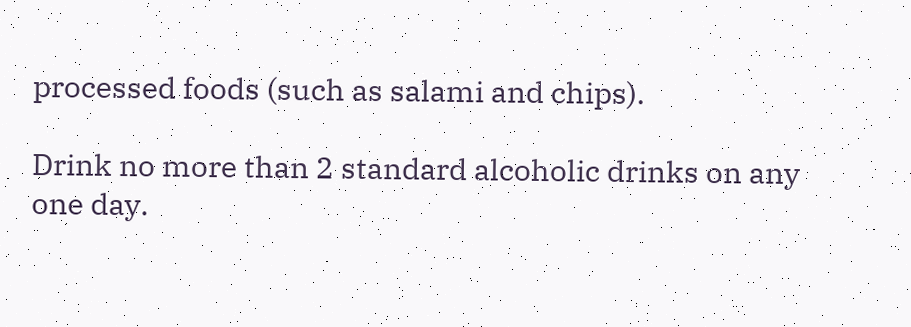processed foods (such as salami and chips).

Drink no more than 2 standard alcoholic drinks on any one day.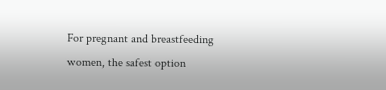For pregnant and breastfeeding women, the safest option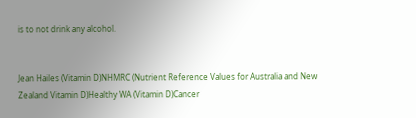is to not drink any alcohol.


Jean Hailes (Vitamin D)NHMRC (Nutrient Reference Values for Australia and New Zealand Vitamin D)Healthy WA (Vitamin D)Cancer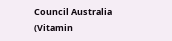Council Australia (Vitamin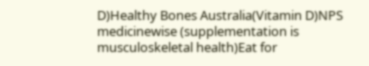D)Healthy Bones Australia(Vitamin D)NPS medicinewise (supplementation is musculoskeletal health)Eat for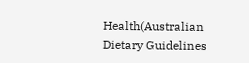Health(Australian Dietary Guidelines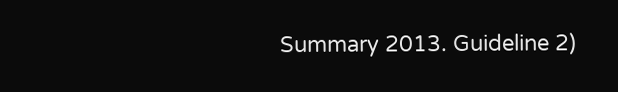Summary 2013. Guideline 2)